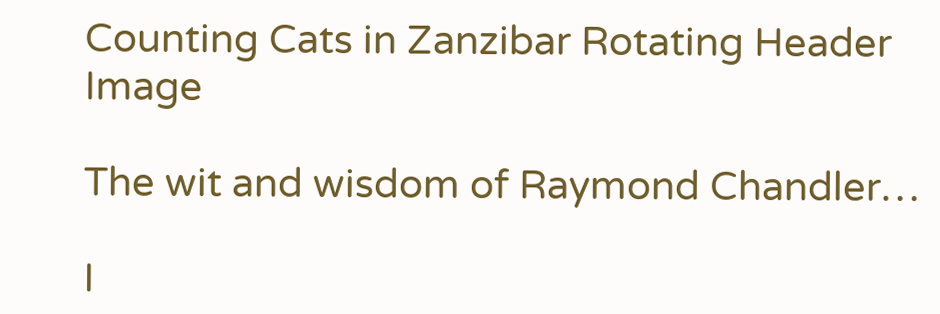Counting Cats in Zanzibar Rotating Header Image

The wit and wisdom of Raymond Chandler…

I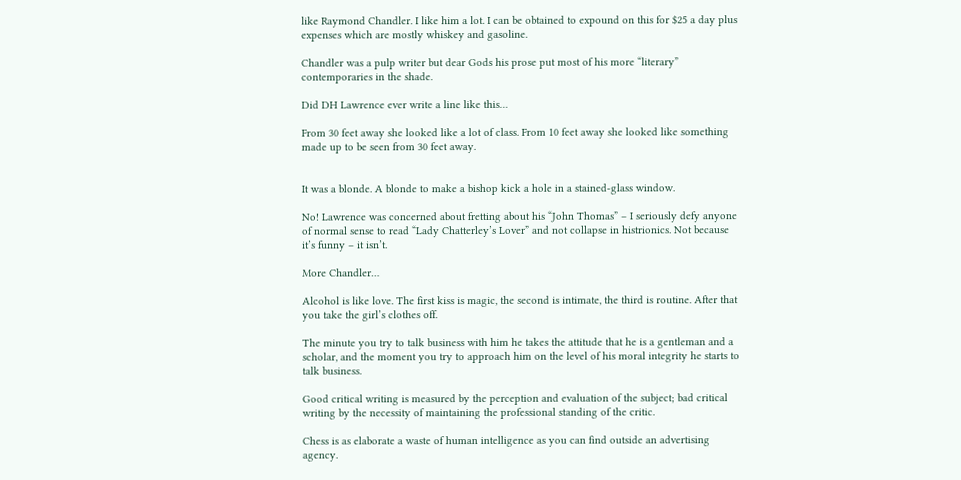like Raymond Chandler. I like him a lot. I can be obtained to expound on this for $25 a day plus expenses which are mostly whiskey and gasoline.

Chandler was a pulp writer but dear Gods his prose put most of his more “literary” contemporaries in the shade.

Did DH Lawrence ever write a line like this…

From 30 feet away she looked like a lot of class. From 10 feet away she looked like something made up to be seen from 30 feet away.


It was a blonde. A blonde to make a bishop kick a hole in a stained-glass window.

No! Lawrence was concerned about fretting about his “John Thomas” – I seriously defy anyone of normal sense to read “Lady Chatterley’s Lover” and not collapse in histrionics. Not because it’s funny – it isn’t.

More Chandler…

Alcohol is like love. The first kiss is magic, the second is intimate, the third is routine. After that you take the girl’s clothes off.

The minute you try to talk business with him he takes the attitude that he is a gentleman and a scholar, and the moment you try to approach him on the level of his moral integrity he starts to talk business.

Good critical writing is measured by the perception and evaluation of the subject; bad critical writing by the necessity of maintaining the professional standing of the critic.

Chess is as elaborate a waste of human intelligence as you can find outside an advertising agency.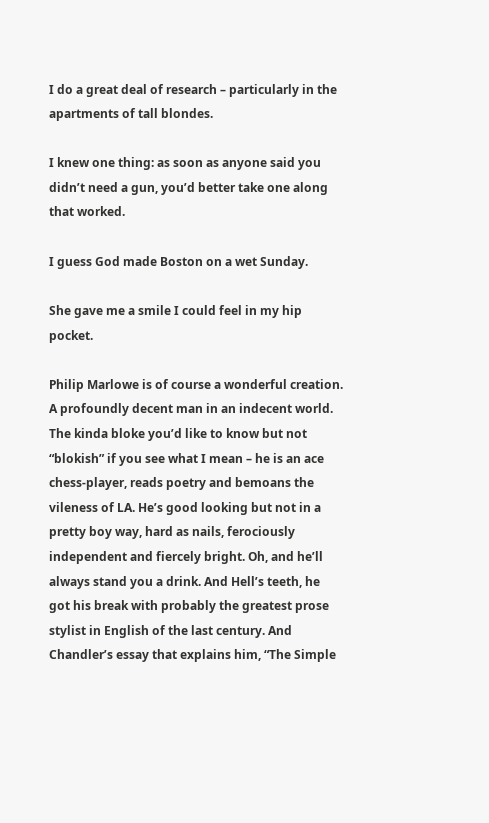I do a great deal of research – particularly in the apartments of tall blondes.

I knew one thing: as soon as anyone said you didn’t need a gun, you’d better take one along that worked.

I guess God made Boston on a wet Sunday.

She gave me a smile I could feel in my hip pocket.

Philip Marlowe is of course a wonderful creation. A profoundly decent man in an indecent world. The kinda bloke you’d like to know but not “blokish” if you see what I mean – he is an ace chess-player, reads poetry and bemoans the vileness of LA. He’s good looking but not in a pretty boy way, hard as nails, ferociously independent and fiercely bright. Oh, and he’ll always stand you a drink. And Hell’s teeth, he got his break with probably the greatest prose stylist in English of the last century. And Chandler’s essay that explains him, “The Simple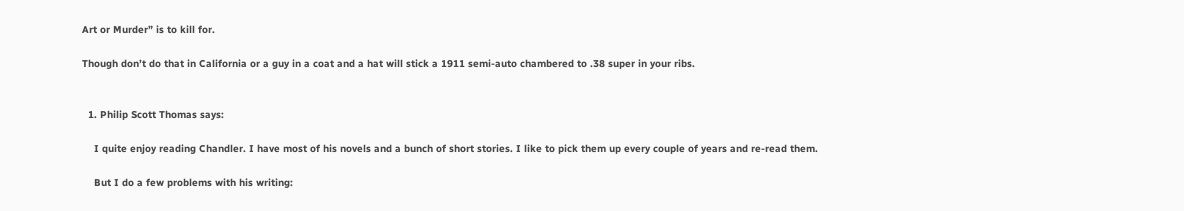Art or Murder” is to kill for.

Though don’t do that in California or a guy in a coat and a hat will stick a 1911 semi-auto chambered to .38 super in your ribs.


  1. Philip Scott Thomas says:

    I quite enjoy reading Chandler. I have most of his novels and a bunch of short stories. I like to pick them up every couple of years and re-read them.

    But I do a few problems with his writing: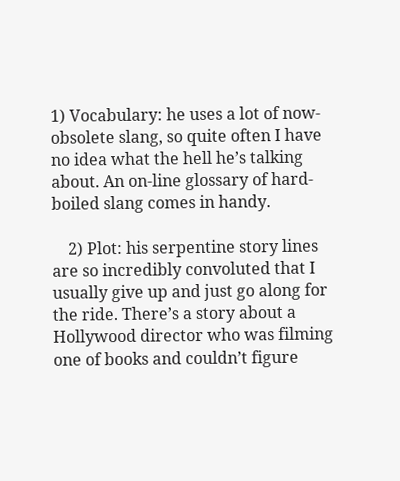1) Vocabulary: he uses a lot of now-obsolete slang, so quite often I have no idea what the hell he’s talking about. An on-line glossary of hard-boiled slang comes in handy.

    2) Plot: his serpentine story lines are so incredibly convoluted that I usually give up and just go along for the ride. There’s a story about a Hollywood director who was filming one of books and couldn’t figure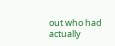out who had actually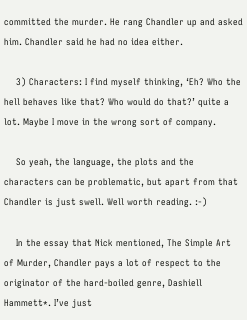committed the murder. He rang Chandler up and asked him. Chandler said he had no idea either.

    3) Characters: I find myself thinking, ‘Eh? Who the hell behaves like that? Who would do that?’ quite a lot. Maybe I move in the wrong sort of company.

    So yeah, the language, the plots and the characters can be problematic, but apart from that Chandler is just swell. Well worth reading. :-)

    In the essay that Nick mentioned, The Simple Art of Murder, Chandler pays a lot of respect to the originator of the hard-boiled genre, Dashiell Hammett*. I’ve just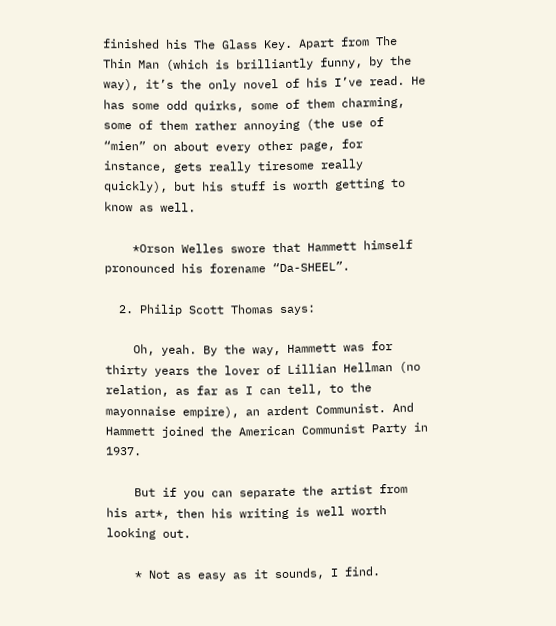finished his The Glass Key. Apart from The Thin Man (which is brilliantly funny, by the way), it’s the only novel of his I’ve read. He has some odd quirks, some of them charming, some of them rather annoying (the use of “mien” on about every other page, for instance, gets really tiresome really quickly), but his stuff is worth getting to know as well.

    *Orson Welles swore that Hammett himself pronounced his forename “Da-SHEEL”.

  2. Philip Scott Thomas says:

    Oh, yeah. By the way, Hammett was for thirty years the lover of Lillian Hellman (no relation, as far as I can tell, to the mayonnaise empire), an ardent Communist. And Hammett joined the American Communist Party in 1937.

    But if you can separate the artist from his art*, then his writing is well worth looking out.

    * Not as easy as it sounds, I find.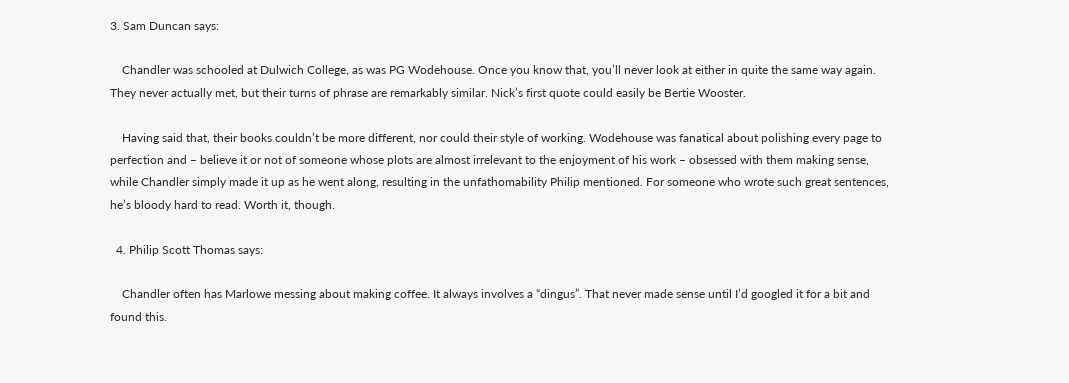3. Sam Duncan says:

    Chandler was schooled at Dulwich College, as was PG Wodehouse. Once you know that, you’ll never look at either in quite the same way again. They never actually met, but their turns of phrase are remarkably similar. Nick’s first quote could easily be Bertie Wooster.

    Having said that, their books couldn’t be more different, nor could their style of working. Wodehouse was fanatical about polishing every page to perfection and – believe it or not of someone whose plots are almost irrelevant to the enjoyment of his work – obsessed with them making sense, while Chandler simply made it up as he went along, resulting in the unfathomability Philip mentioned. For someone who wrote such great sentences, he’s bloody hard to read. Worth it, though.

  4. Philip Scott Thomas says:

    Chandler often has Marlowe messing about making coffee. It always involves a “dingus”. That never made sense until I’d googled it for a bit and found this.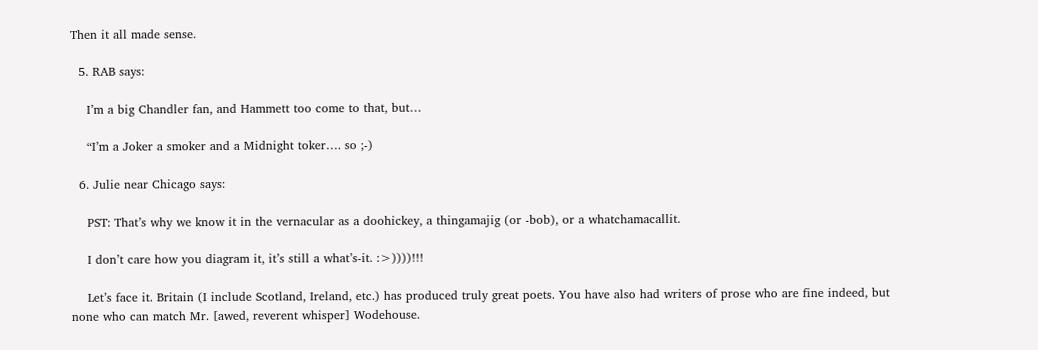Then it all made sense.

  5. RAB says:

    I’m a big Chandler fan, and Hammett too come to that, but…

    “I’m a Joker a smoker and a Midnight toker…. so ;-)

  6. Julie near Chicago says:

    PST: That’s why we know it in the vernacular as a doohickey, a thingamajig (or -bob), or a whatchamacallit.

    I don’t care how you diagram it, it’s still a what’s-it. :>))))!!!

    Let’s face it. Britain (I include Scotland, Ireland, etc.) has produced truly great poets. You have also had writers of prose who are fine indeed, but none who can match Mr. [awed, reverent whisper] Wodehouse.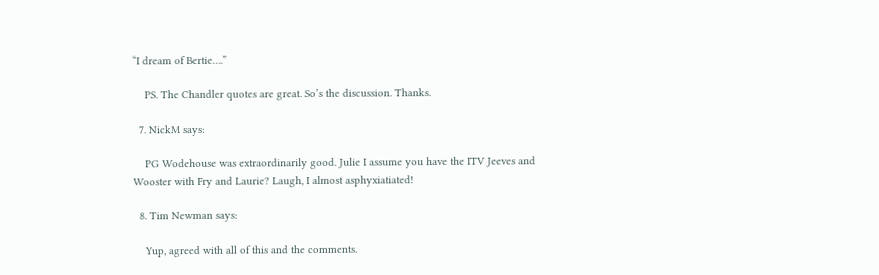“I dream of Bertie….”

    PS. The Chandler quotes are great. So’s the discussion. Thanks.

  7. NickM says:

    PG Wodehouse was extraordinarily good. Julie I assume you have the ITV Jeeves and Wooster with Fry and Laurie? Laugh, I almost asphyxiatiated!

  8. Tim Newman says:

    Yup, agreed with all of this and the comments.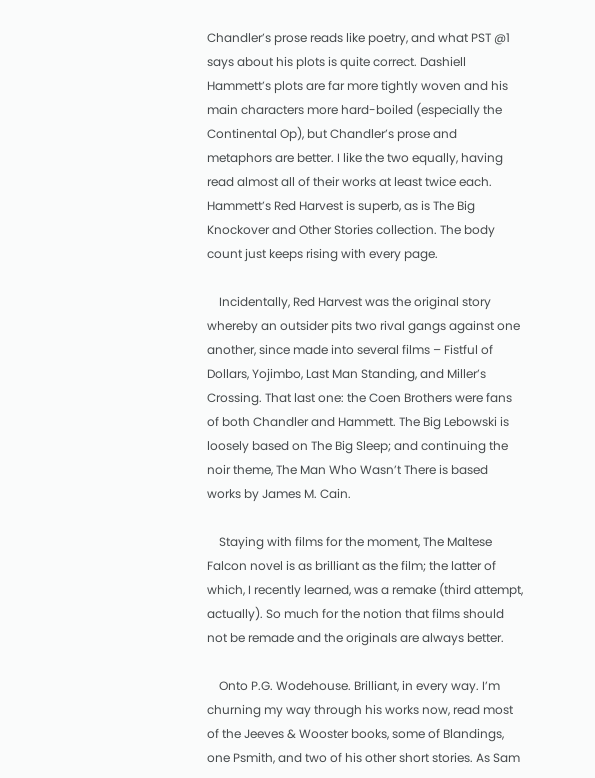Chandler’s prose reads like poetry, and what PST @1 says about his plots is quite correct. Dashiell Hammett’s plots are far more tightly woven and his main characters more hard-boiled (especially the Continental Op), but Chandler’s prose and metaphors are better. I like the two equally, having read almost all of their works at least twice each. Hammett’s Red Harvest is superb, as is The Big Knockover and Other Stories collection. The body count just keeps rising with every page.

    Incidentally, Red Harvest was the original story whereby an outsider pits two rival gangs against one another, since made into several films – Fistful of Dollars, Yojimbo, Last Man Standing, and Miller’s Crossing. That last one: the Coen Brothers were fans of both Chandler and Hammett. The Big Lebowski is loosely based on The Big Sleep; and continuing the noir theme, The Man Who Wasn’t There is based works by James M. Cain.

    Staying with films for the moment, The Maltese Falcon novel is as brilliant as the film; the latter of which, I recently learned, was a remake (third attempt, actually). So much for the notion that films should not be remade and the originals are always better.

    Onto P.G. Wodehouse. Brilliant, in every way. I’m churning my way through his works now, read most of the Jeeves & Wooster books, some of Blandings, one Psmith, and two of his other short stories. As Sam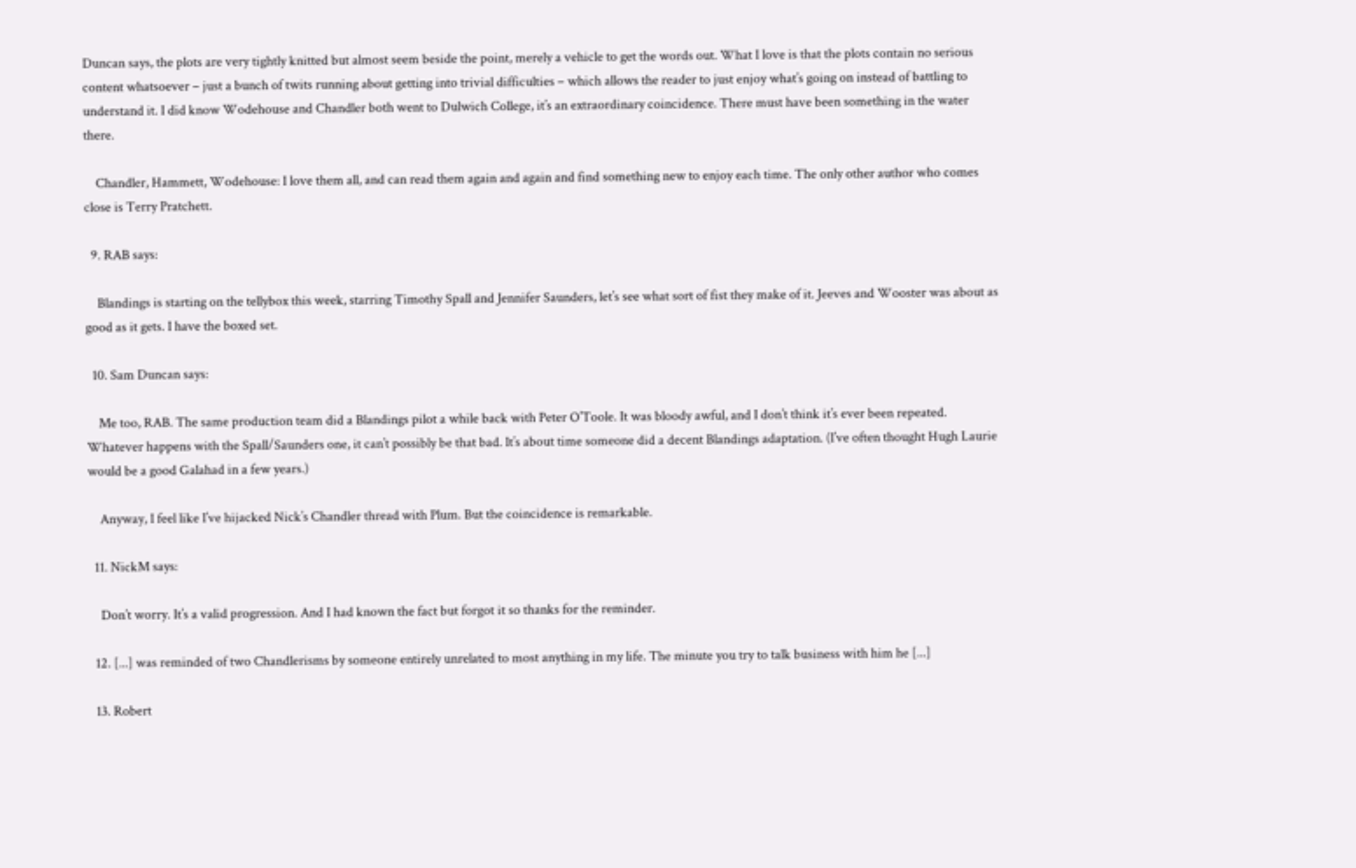Duncan says, the plots are very tightly knitted but almost seem beside the point, merely a vehicle to get the words out. What I love is that the plots contain no serious content whatsoever – just a bunch of twits running about getting into trivial difficulties – which allows the reader to just enjoy what’s going on instead of battling to understand it. I did know Wodehouse and Chandler both went to Dulwich College, it’s an extraordinary coincidence. There must have been something in the water there.

    Chandler, Hammett, Wodehouse: I love them all, and can read them again and again and find something new to enjoy each time. The only other author who comes close is Terry Pratchett.

  9. RAB says:

    Blandings is starting on the tellybox this week, starring Timothy Spall and Jennifer Saunders, let’s see what sort of fist they make of it. Jeeves and Wooster was about as good as it gets. I have the boxed set.

  10. Sam Duncan says:

    Me too, RAB. The same production team did a Blandings pilot a while back with Peter O’Toole. It was bloody awful, and I don’t think it’s ever been repeated. Whatever happens with the Spall/Saunders one, it can’t possibly be that bad. It’s about time someone did a decent Blandings adaptation. (I’ve often thought Hugh Laurie would be a good Galahad in a few years.)

    Anyway, I feel like I’ve hijacked Nick’s Chandler thread with Plum. But the coincidence is remarkable.

  11. NickM says:

    Don’t worry. It’s a valid progression. And I had known the fact but forgot it so thanks for the reminder.

  12. [...] was reminded of two Chandlerisms by someone entirely unrelated to most anything in my life. The minute you try to talk business with him he [...]

  13. Robert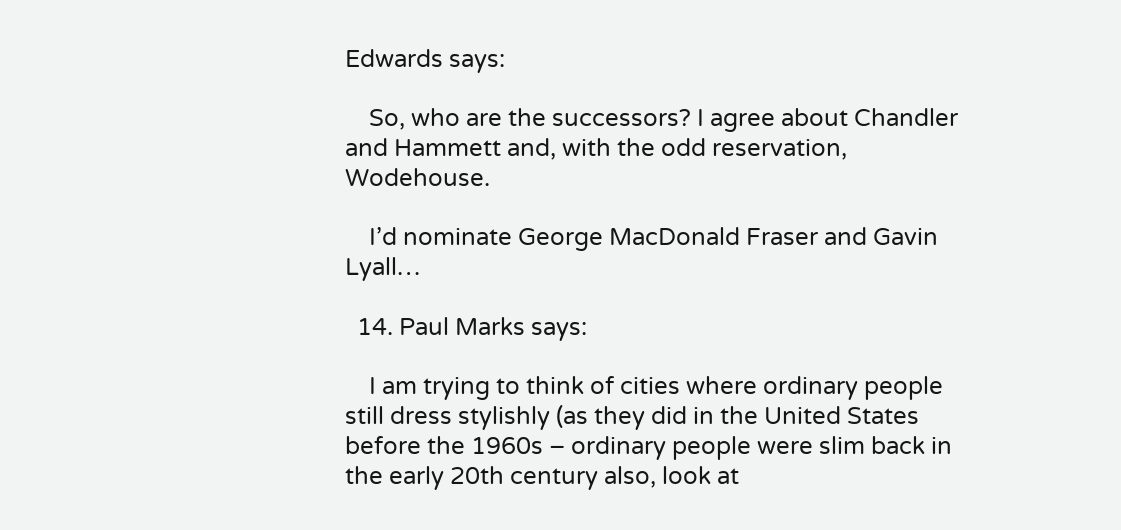Edwards says:

    So, who are the successors? I agree about Chandler and Hammett and, with the odd reservation, Wodehouse.

    I’d nominate George MacDonald Fraser and Gavin Lyall…

  14. Paul Marks says:

    I am trying to think of cities where ordinary people still dress stylishly (as they did in the United States before the 1960s – ordinary people were slim back in the early 20th century also, look at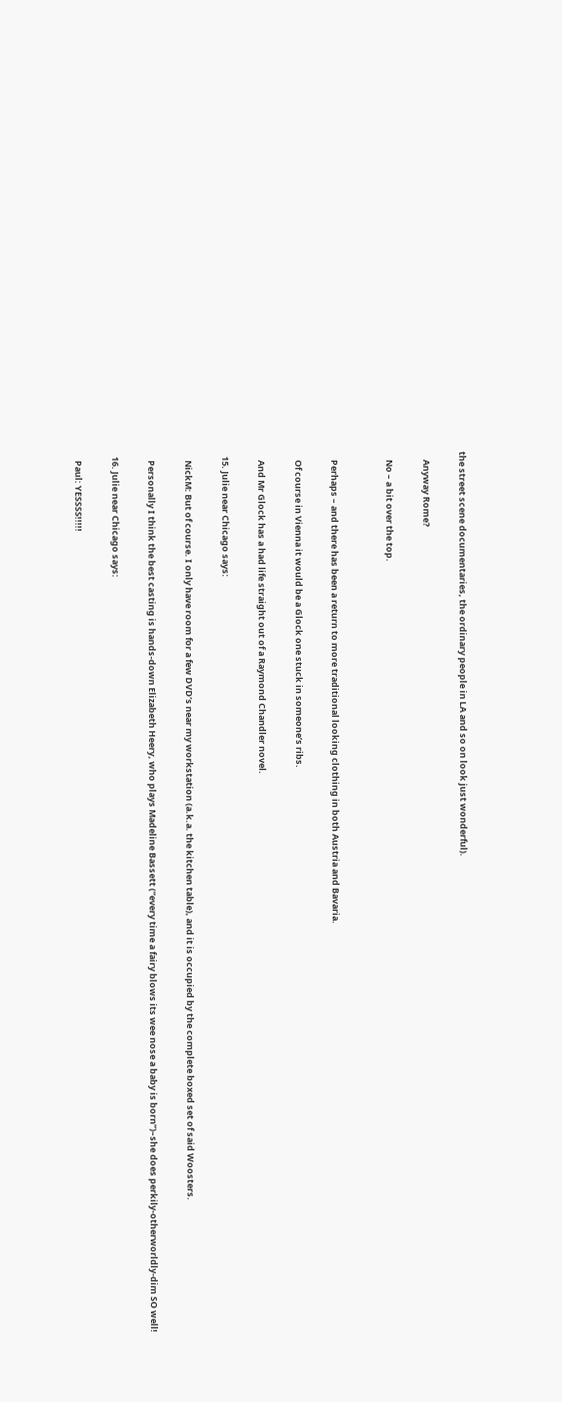the street scene documentaries, the ordinary people in LA and so on look just wonderful).

    Anyway Rome?

    No – a bit over the top.


    Perhaps – and there has been a return to more traditional looking clothing in both Austria and Bavaria.

    Of course in Vienna it would be a Glock one stuck in someone’s ribs.

    And Mr Glock has a had life straight out of a Raymond Chandler novel.

  15. Julie near Chicago says:

    NickM: But of course. I only have room for a few DVD’s near my workstation (a.k.a. the kitchen table), and it is occupied by the complete boxed set of said Woosters.

    Personally I think the best casting is hands-down Elizabeth Heery, who plays Madeline Bassett (“every time a fairy blows its wee nose a baby is born”)–she does perkily-otherworldly-dim SO well!

  16. Julie near Chicago says:

    Paul: YESSSS!!!!!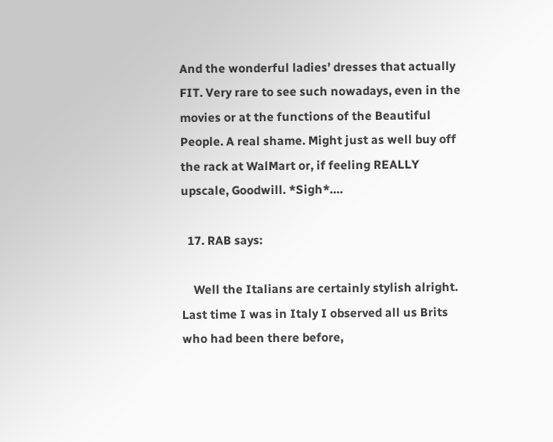And the wonderful ladies’ dresses that actually FIT. Very rare to see such nowadays, even in the movies or at the functions of the Beautiful People. A real shame. Might just as well buy off the rack at WalMart or, if feeling REALLY upscale, Goodwill. *Sigh*….

  17. RAB says:

    Well the Italians are certainly stylish alright. Last time I was in Italy I observed all us Brits who had been there before,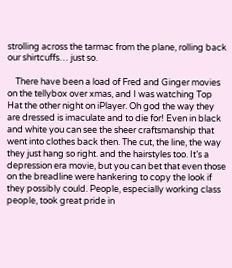strolling across the tarmac from the plane, rolling back our shirtcuffs… just so.

    There have been a load of Fred and Ginger movies on the tellybox over xmas, and I was watching Top Hat the other night on iPlayer. Oh god the way they are dressed is imaculate and to die for! Even in black and white you can see the sheer craftsmanship that went into clothes back then. The cut, the line, the way they just hang so right. and the hairstyles too. It’s a depression era movie, but you can bet that even those on the breadline were hankering to copy the look if they possibly could. People, especially working class people, took great pride in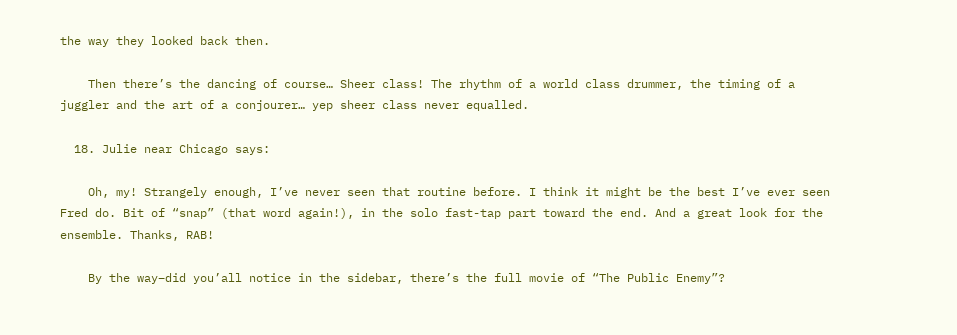the way they looked back then.

    Then there’s the dancing of course… Sheer class! The rhythm of a world class drummer, the timing of a juggler and the art of a conjourer… yep sheer class never equalled.

  18. Julie near Chicago says:

    Oh, my! Strangely enough, I’ve never seen that routine before. I think it might be the best I’ve ever seen Fred do. Bit of “snap” (that word again!), in the solo fast-tap part toward the end. And a great look for the ensemble. Thanks, RAB!

    By the way–did you’all notice in the sidebar, there’s the full movie of “The Public Enemy”?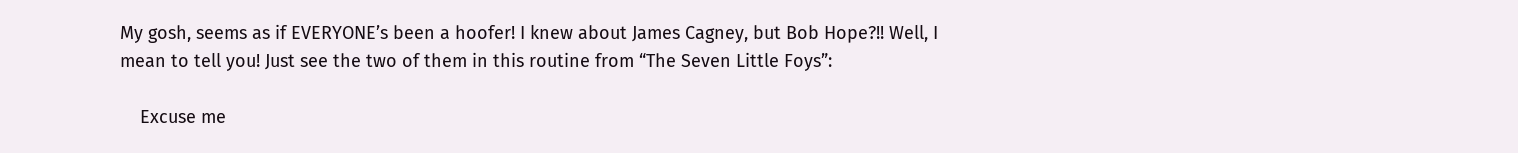My gosh, seems as if EVERYONE’s been a hoofer! I knew about James Cagney, but Bob Hope?!! Well, I mean to tell you! Just see the two of them in this routine from “The Seven Little Foys”:

    Excuse me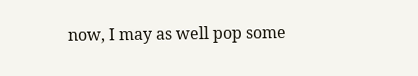now, I may as well pop some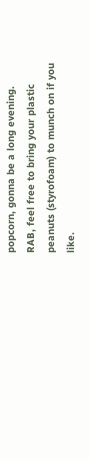popcorn, gonna be a long evening. RAB, feel free to bring your plastic peanuts (styrofoam) to munch on if you like.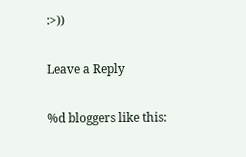:>))

Leave a Reply

%d bloggers like this: